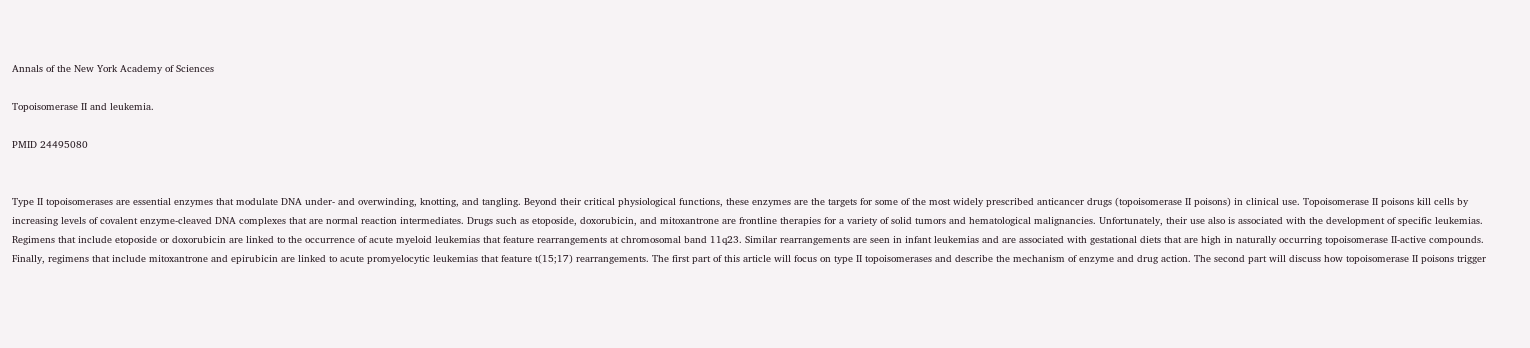Annals of the New York Academy of Sciences

Topoisomerase II and leukemia.

PMID 24495080


Type II topoisomerases are essential enzymes that modulate DNA under- and overwinding, knotting, and tangling. Beyond their critical physiological functions, these enzymes are the targets for some of the most widely prescribed anticancer drugs (topoisomerase II poisons) in clinical use. Topoisomerase II poisons kill cells by increasing levels of covalent enzyme-cleaved DNA complexes that are normal reaction intermediates. Drugs such as etoposide, doxorubicin, and mitoxantrone are frontline therapies for a variety of solid tumors and hematological malignancies. Unfortunately, their use also is associated with the development of specific leukemias. Regimens that include etoposide or doxorubicin are linked to the occurrence of acute myeloid leukemias that feature rearrangements at chromosomal band 11q23. Similar rearrangements are seen in infant leukemias and are associated with gestational diets that are high in naturally occurring topoisomerase II-active compounds. Finally, regimens that include mitoxantrone and epirubicin are linked to acute promyelocytic leukemias that feature t(15;17) rearrangements. The first part of this article will focus on type II topoisomerases and describe the mechanism of enzyme and drug action. The second part will discuss how topoisomerase II poisons trigger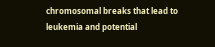chromosomal breaks that lead to leukemia and potential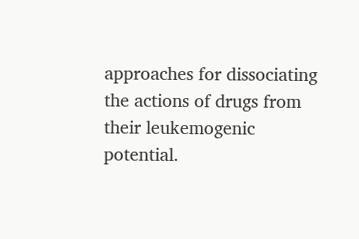approaches for dissociating the actions of drugs from their leukemogenic potential.